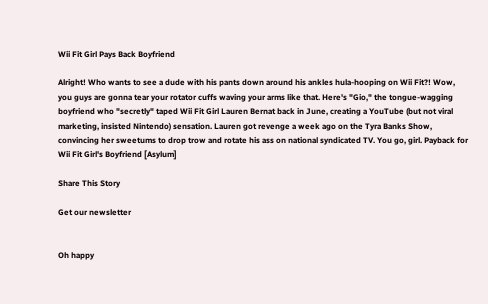Wii Fit Girl Pays Back Boyfriend

Alright! Who wants to see a dude with his pants down around his ankles hula-hooping on Wii Fit?! Wow, you guys are gonna tear your rotator cuffs waving your arms like that. Here's "Gio," the tongue-wagging boyfriend who "secretly" taped Wii Fit Girl Lauren Bernat back in June, creating a YouTube (but not viral marketing, insisted Nintendo) sensation. Lauren got revenge a week ago on the Tyra Banks Show, convincing her sweetums to drop trow and rotate his ass on national syndicated TV. You go, girl. Payback for Wii Fit Girl's Boyfriend [Asylum]

Share This Story

Get our newsletter


Oh happy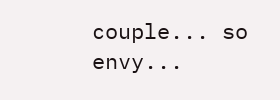couple... so envy...